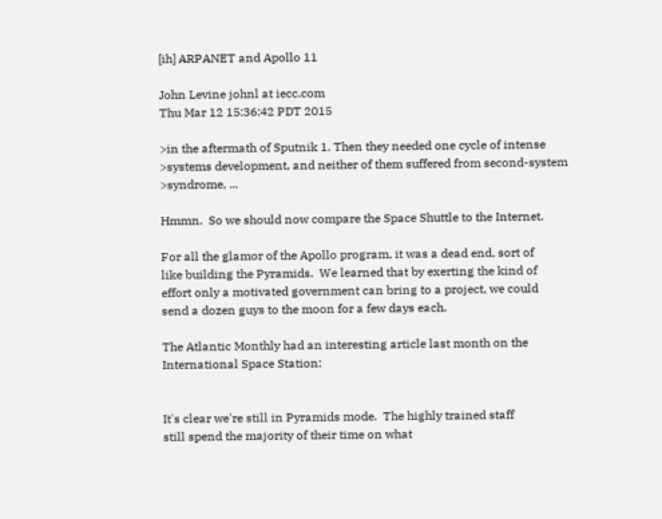[ih] ARPANET and Apollo 11

John Levine johnl at iecc.com
Thu Mar 12 15:36:42 PDT 2015

>in the aftermath of Sputnik 1. Then they needed one cycle of intense
>systems development, and neither of them suffered from second-system
>syndrome, ...

Hmmn.  So we should now compare the Space Shuttle to the Internet.

For all the glamor of the Apollo program, it was a dead end, sort of
like building the Pyramids.  We learned that by exerting the kind of
effort only a motivated government can bring to a project, we could
send a dozen guys to the moon for a few days each.

The Atlantic Monthly had an interesting article last month on the
International Space Station:


It's clear we're still in Pyramids mode.  The highly trained staff
still spend the majority of their time on what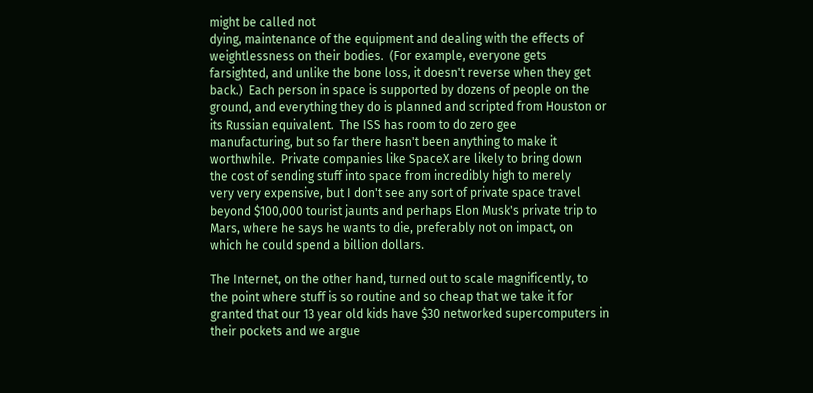might be called not
dying, maintenance of the equipment and dealing with the effects of
weightlessness on their bodies.  (For example, everyone gets
farsighted, and unlike the bone loss, it doesn't reverse when they get
back.)  Each person in space is supported by dozens of people on the
ground, and everything they do is planned and scripted from Houston or
its Russian equivalent.  The ISS has room to do zero gee
manufacturing, but so far there hasn't been anything to make it
worthwhile.  Private companies like SpaceX are likely to bring down
the cost of sending stuff into space from incredibly high to merely
very very expensive, but I don't see any sort of private space travel
beyond $100,000 tourist jaunts and perhaps Elon Musk's private trip to
Mars, where he says he wants to die, preferably not on impact, on
which he could spend a billion dollars.

The Internet, on the other hand, turned out to scale magnificently, to
the point where stuff is so routine and so cheap that we take it for
granted that our 13 year old kids have $30 networked supercomputers in
their pockets and we argue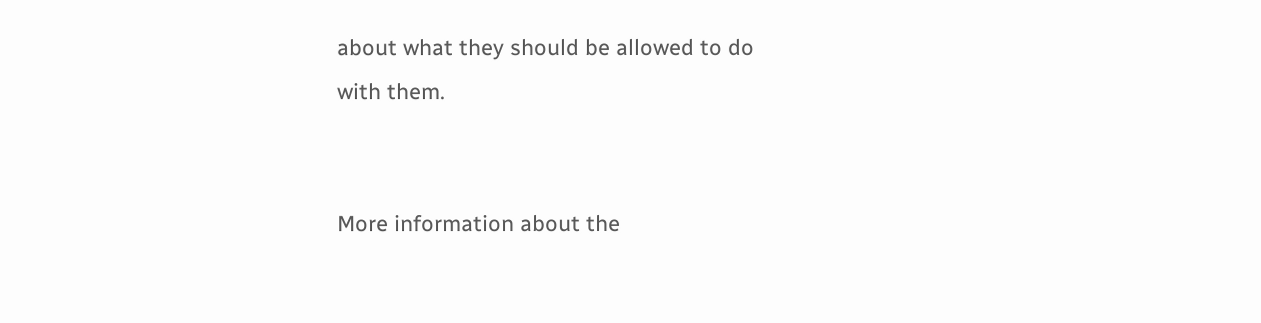about what they should be allowed to do
with them.


More information about the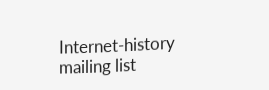Internet-history mailing list